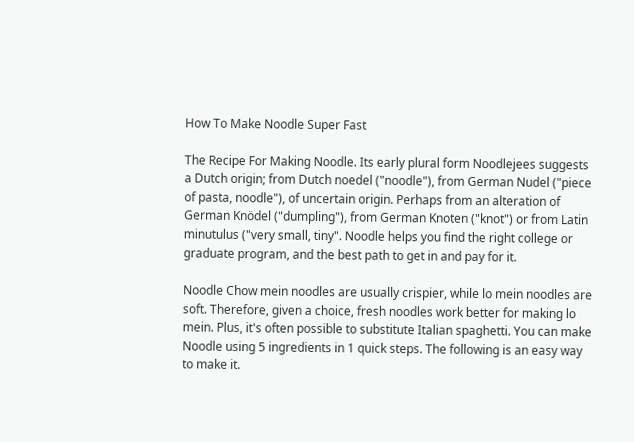How To Make Noodle Super Fast

The Recipe For Making Noodle. Its early plural form Noodlejees suggests a Dutch origin; from Dutch noedel ("noodle"), from German Nudel ("piece of pasta, noodle"), of uncertain origin. Perhaps from an alteration of German Knödel ("dumpling"), from German Knoten ("knot") or from Latin minutulus ("very small, tiny". Noodle helps you find the right college or graduate program, and the best path to get in and pay for it.

Noodle Chow mein noodles are usually crispier, while lo mein noodles are soft. Therefore, given a choice, fresh noodles work better for making lo mein. Plus, it's often possible to substitute Italian spaghetti. You can make Noodle using 5 ingredients in 1 quick steps. The following is an easy way to make it.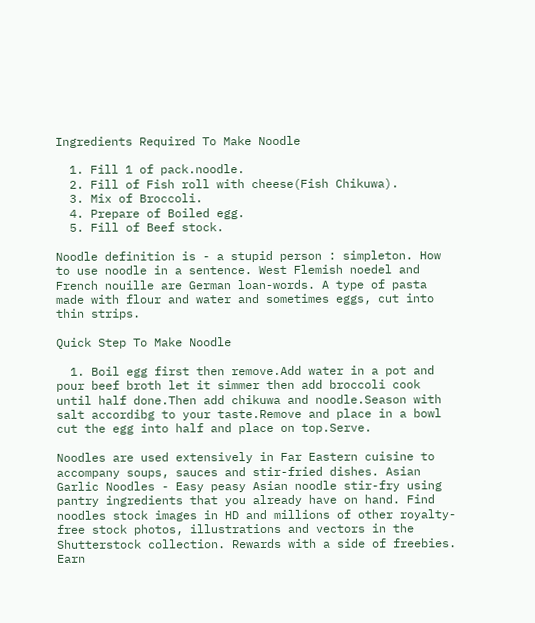Ingredients Required To Make Noodle

  1. Fill 1 of pack.noodle.
  2. Fill of Fish roll with cheese(Fish Chikuwa).
  3. Mix of Broccoli.
  4. Prepare of Boiled egg.
  5. Fill of Beef stock.

Noodle definition is - a stupid person : simpleton. How to use noodle in a sentence. West Flemish noedel and French nouille are German loan-words. A type of pasta made with flour and water and sometimes eggs, cut into thin strips.

Quick Step To Make Noodle

  1. Boil egg first then remove.Add water in a pot and pour beef broth let it simmer then add broccoli cook until half done.Then add chikuwa and noodle.Season with salt accordibg to your taste.Remove and place in a bowl cut the egg into half and place on top.Serve.

Noodles are used extensively in Far Eastern cuisine to accompany soups, sauces and stir-fried dishes. Asian Garlic Noodles - Easy peasy Asian noodle stir-fry using pantry ingredients that you already have on hand. Find noodles stock images in HD and millions of other royalty-free stock photos, illustrations and vectors in the Shutterstock collection. Rewards with a side of freebies. Earn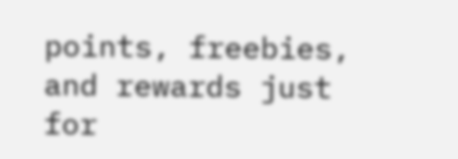points, freebies, and rewards just for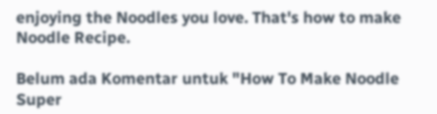enjoying the Noodles you love. That's how to make Noodle Recipe.

Belum ada Komentar untuk "How To Make Noodle Super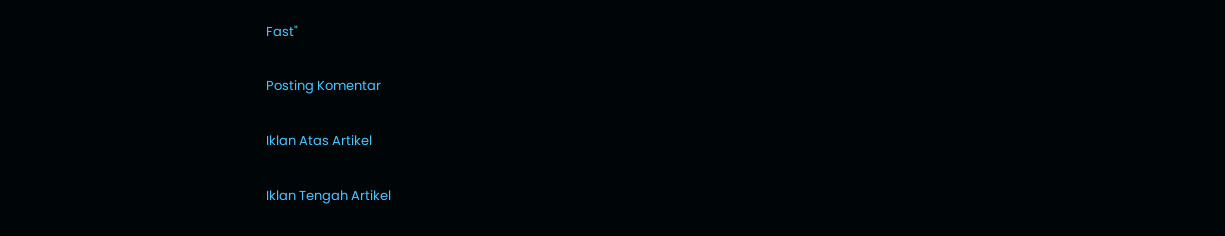Fast"

Posting Komentar

Iklan Atas Artikel

Iklan Tengah Artikel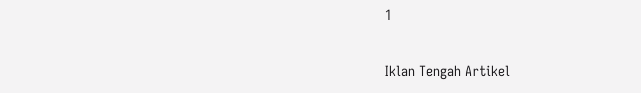1

Iklan Tengah Artikel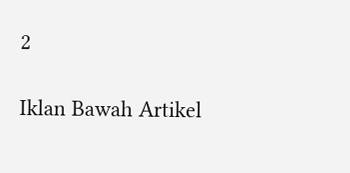2

Iklan Bawah Artikel